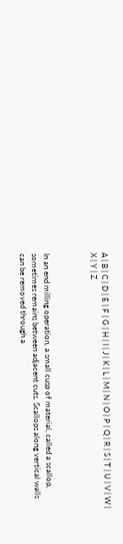A | B | C | D | E | F | G | H | I | J | K | L | M | N | O | P | Q | R | S | T | U | V | W | X | Y | Z



In an end milling operation, a small cusp of material, called a scallop, sometimes remains between adjacent cuts. Scallops along vertical walls can be removed through a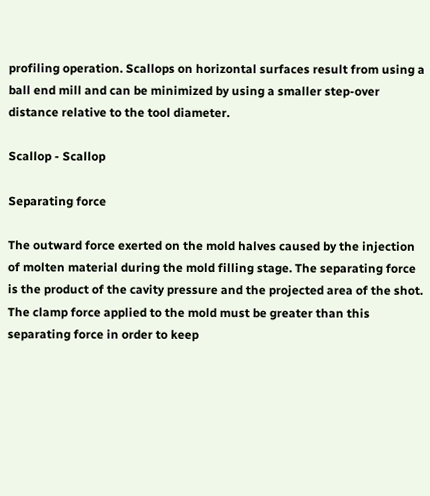profiling operation. Scallops on horizontal surfaces result from using a ball end mill and can be minimized by using a smaller step-over distance relative to the tool diameter.

Scallop - Scallop

Separating force

The outward force exerted on the mold halves caused by the injection of molten material during the mold filling stage. The separating force is the product of the cavity pressure and the projected area of the shot. The clamp force applied to the mold must be greater than this separating force in order to keep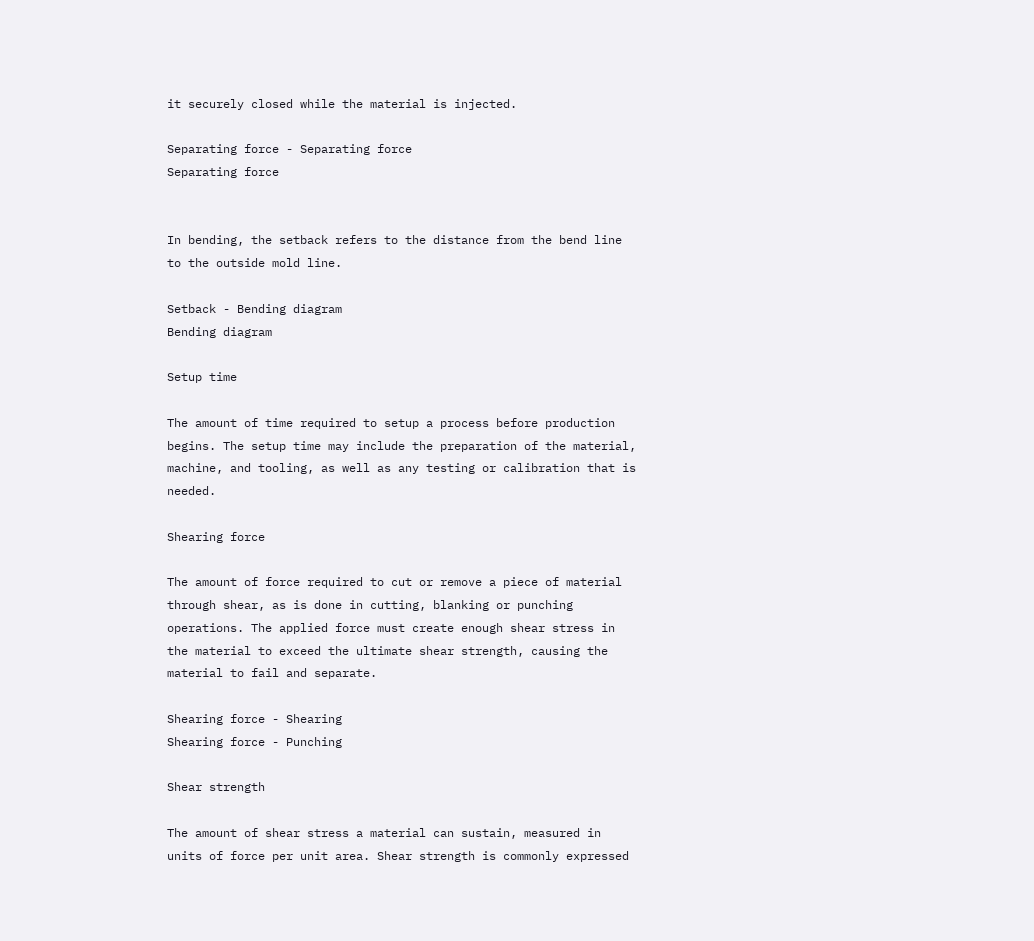it securely closed while the material is injected.

Separating force - Separating force
Separating force


In bending, the setback refers to the distance from the bend line to the outside mold line.

Setback - Bending diagram
Bending diagram

Setup time

The amount of time required to setup a process before production begins. The setup time may include the preparation of the material, machine, and tooling, as well as any testing or calibration that is needed.

Shearing force

The amount of force required to cut or remove a piece of material through shear, as is done in cutting, blanking or punching operations. The applied force must create enough shear stress in the material to exceed the ultimate shear strength, causing the material to fail and separate.

Shearing force - Shearing
Shearing force - Punching

Shear strength

The amount of shear stress a material can sustain, measured in units of force per unit area. Shear strength is commonly expressed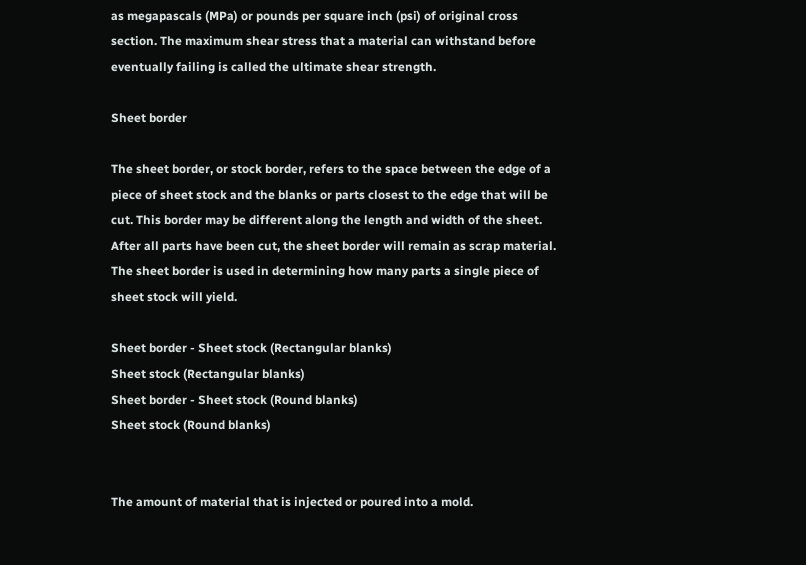as megapascals (MPa) or pounds per square inch (psi) of original cross section. The maximum shear stress that a material can withstand before eventually failing is called the ultimate shear strength.

Sheet border

The sheet border, or stock border, refers to the space between the edge of a piece of sheet stock and the blanks or parts closest to the edge that will be cut. This border may be different along the length and width of the sheet. After all parts have been cut, the sheet border will remain as scrap material. The sheet border is used in determining how many parts a single piece of sheet stock will yield.

Sheet border - Sheet stock (Rectangular blanks)
Sheet stock (Rectangular blanks)
Sheet border - Sheet stock (Round blanks)
Sheet stock (Round blanks)


The amount of material that is injected or poured into a mold.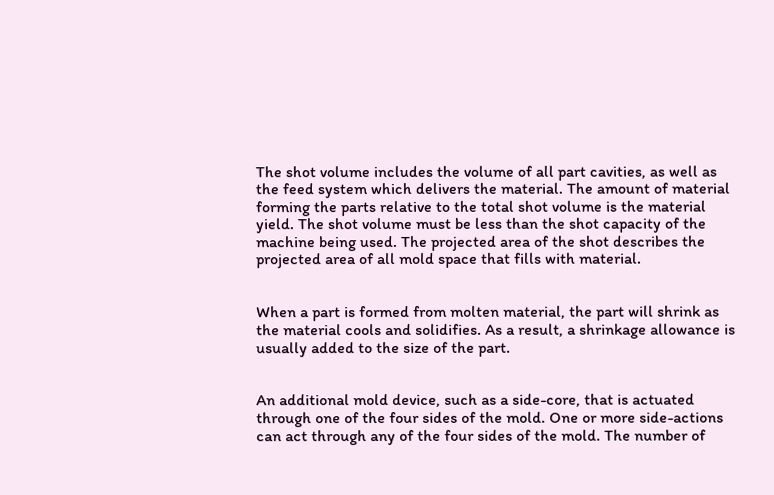The shot volume includes the volume of all part cavities, as well as the feed system which delivers the material. The amount of material forming the parts relative to the total shot volume is the material yield. The shot volume must be less than the shot capacity of the machine being used. The projected area of the shot describes the projected area of all mold space that fills with material.


When a part is formed from molten material, the part will shrink as the material cools and solidifies. As a result, a shrinkage allowance is usually added to the size of the part.


An additional mold device, such as a side-core, that is actuated through one of the four sides of the mold. One or more side-actions can act through any of the four sides of the mold. The number of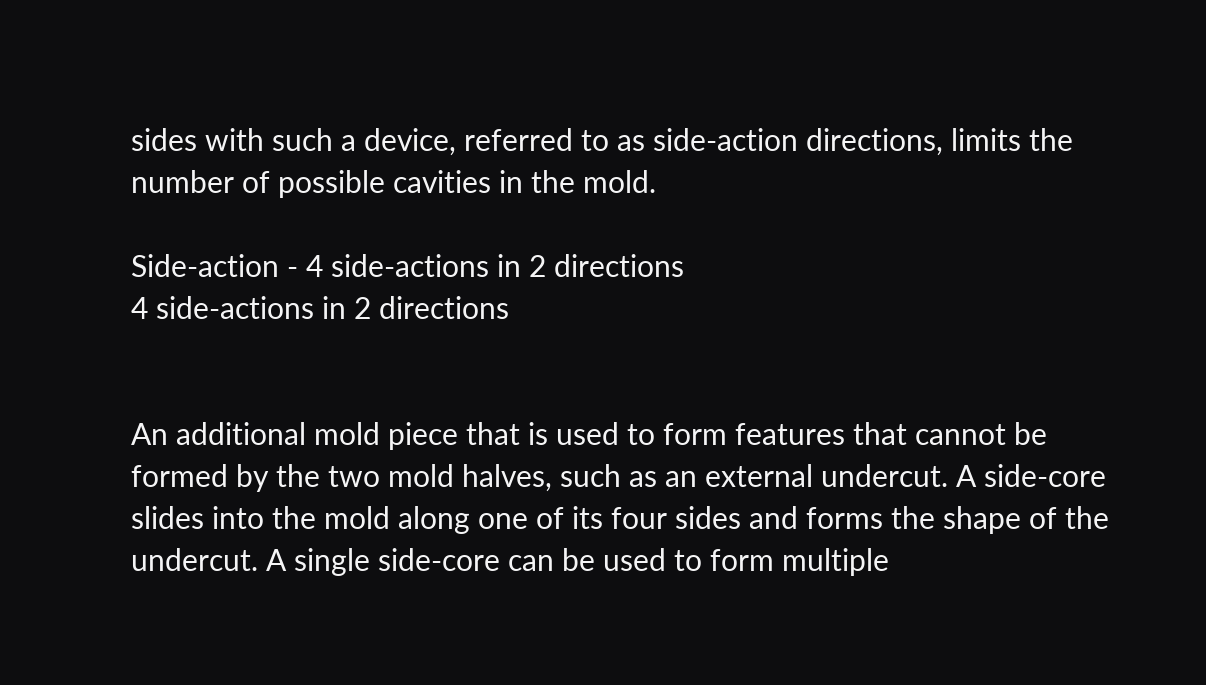sides with such a device, referred to as side-action directions, limits the number of possible cavities in the mold.

Side-action - 4 side-actions in 2 directions
4 side-actions in 2 directions


An additional mold piece that is used to form features that cannot be formed by the two mold halves, such as an external undercut. A side-core slides into the mold along one of its four sides and forms the shape of the undercut. A single side-core can be used to form multiple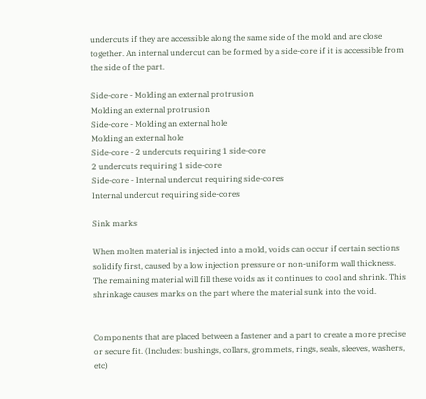undercuts if they are accessible along the same side of the mold and are close together. An internal undercut can be formed by a side-core if it is accessible from the side of the part.

Side-core - Molding an external protrusion
Molding an external protrusion
Side-core - Molding an external hole
Molding an external hole
Side-core - 2 undercuts requiring 1 side-core
2 undercuts requiring 1 side-core
Side-core - Internal undercut requiring side-cores
Internal undercut requiring side-cores

Sink marks

When molten material is injected into a mold, voids can occur if certain sections solidify first, caused by a low injection pressure or non-uniform wall thickness. The remaining material will fill these voids as it continues to cool and shrink. This shrinkage causes marks on the part where the material sunk into the void.


Components that are placed between a fastener and a part to create a more precise or secure fit. (Includes: bushings, collars, grommets, rings, seals, sleeves, washers, etc)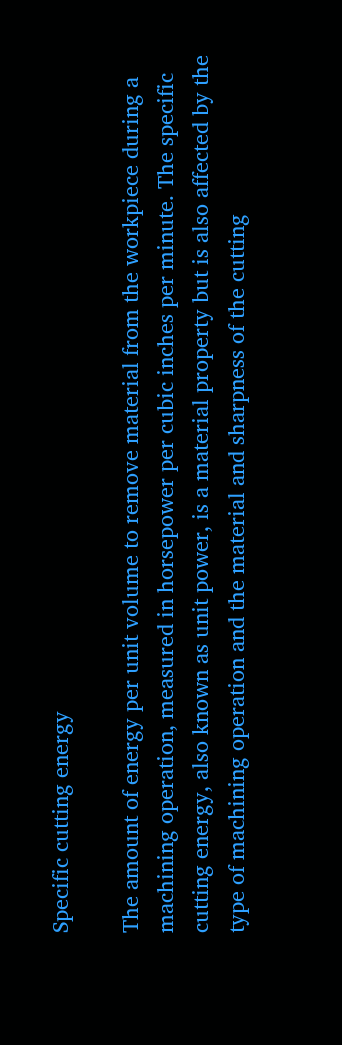Specific cutting energy

The amount of energy per unit volume to remove material from the workpiece during a machining operation, measured in horsepower per cubic inches per minute. The specific cutting energy, also known as unit power, is a material property but is also affected by the type of machining operation and the material and sharpness of the cutting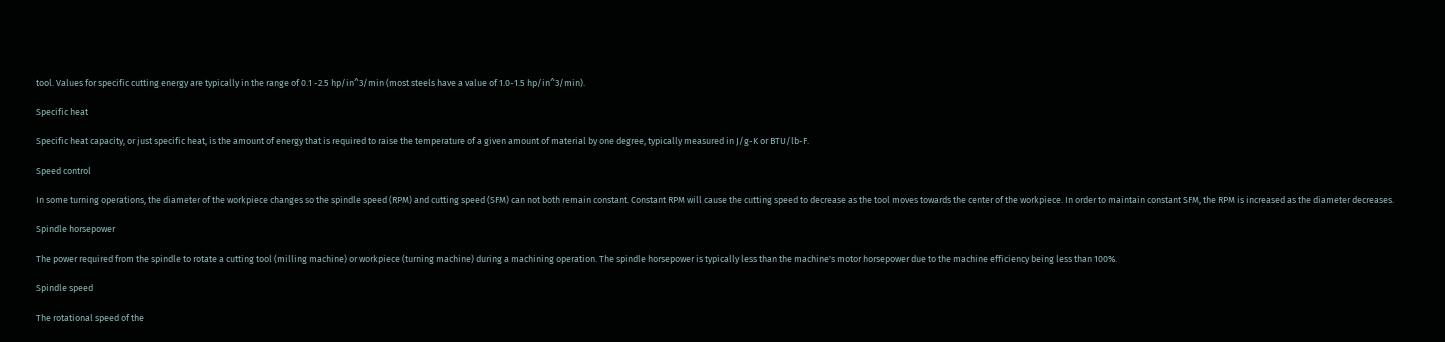tool. Values for specific cutting energy are typically in the range of 0.1 -2.5 hp/in^3/min (most steels have a value of 1.0-1.5 hp/in^3/min).

Specific heat

Specific heat capacity, or just specific heat, is the amount of energy that is required to raise the temperature of a given amount of material by one degree, typically measured in J/g-K or BTU/lb-F.

Speed control

In some turning operations, the diameter of the workpiece changes so the spindle speed (RPM) and cutting speed (SFM) can not both remain constant. Constant RPM will cause the cutting speed to decrease as the tool moves towards the center of the workpiece. In order to maintain constant SFM, the RPM is increased as the diameter decreases.

Spindle horsepower

The power required from the spindle to rotate a cutting tool (milling machine) or workpiece (turning machine) during a machining operation. The spindle horsepower is typically less than the machine's motor horsepower due to the machine efficiency being less than 100%.

Spindle speed

The rotational speed of the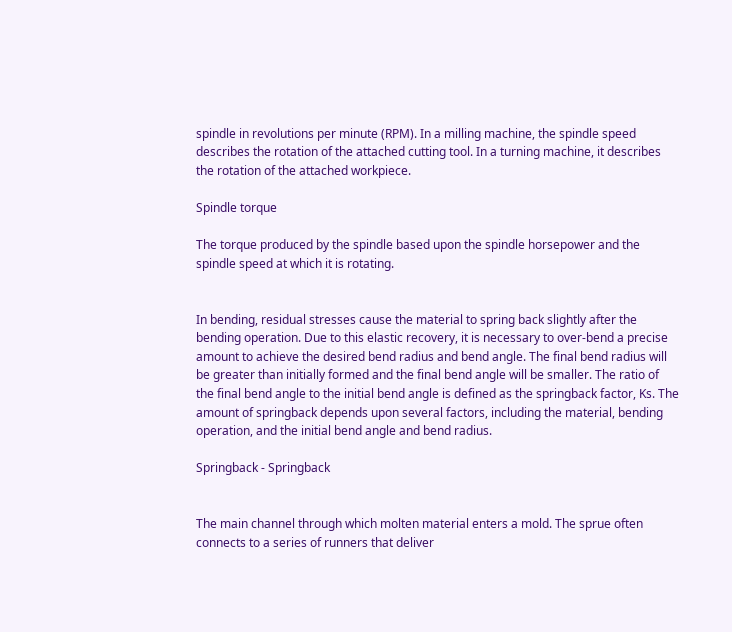spindle in revolutions per minute (RPM). In a milling machine, the spindle speed describes the rotation of the attached cutting tool. In a turning machine, it describes the rotation of the attached workpiece.

Spindle torque

The torque produced by the spindle based upon the spindle horsepower and the spindle speed at which it is rotating.


In bending, residual stresses cause the material to spring back slightly after the bending operation. Due to this elastic recovery, it is necessary to over-bend a precise amount to achieve the desired bend radius and bend angle. The final bend radius will be greater than initially formed and the final bend angle will be smaller. The ratio of the final bend angle to the initial bend angle is defined as the springback factor, Ks. The amount of springback depends upon several factors, including the material, bending operation, and the initial bend angle and bend radius.

Springback - Springback


The main channel through which molten material enters a mold. The sprue often connects to a series of runners that deliver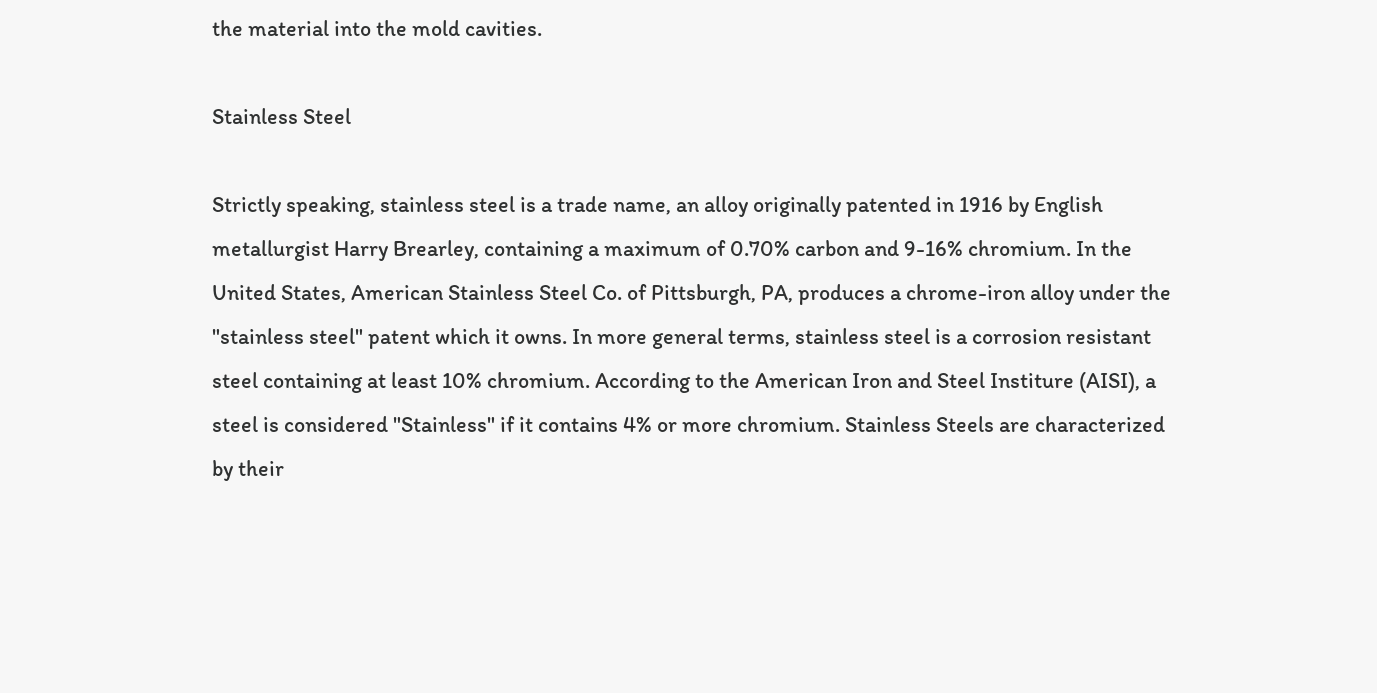the material into the mold cavities.

Stainless Steel

Strictly speaking, stainless steel is a trade name, an alloy originally patented in 1916 by English metallurgist Harry Brearley, containing a maximum of 0.70% carbon and 9-16% chromium. In the United States, American Stainless Steel Co. of Pittsburgh, PA, produces a chrome-iron alloy under the "stainless steel" patent which it owns. In more general terms, stainless steel is a corrosion resistant steel containing at least 10% chromium. According to the American Iron and Steel Institure (AISI), a steel is considered "Stainless" if it contains 4% or more chromium. Stainless Steels are characterized by their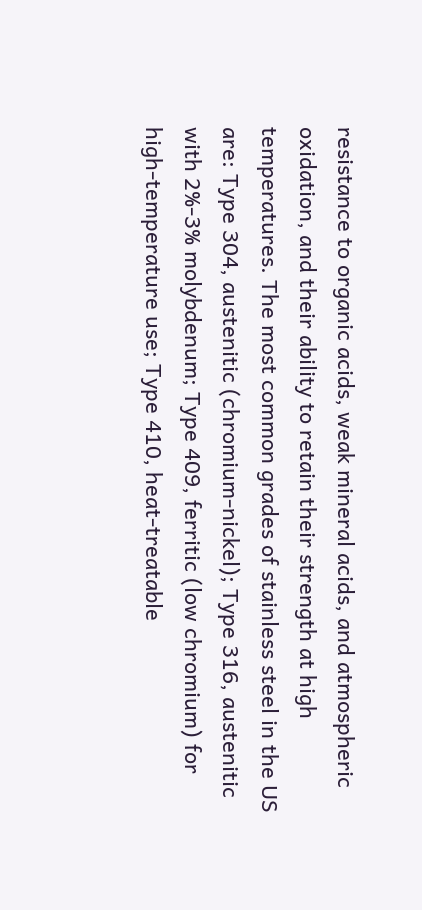resistance to organic acids, weak mineral acids, and atmospheric oxidation, and their ability to retain their strength at high temperatures. The most common grades of stainless steel in the US are: Type 304, austenitic (chromium-nickel); Type 316, austenitic with 2%-3% molybdenum; Type 409, ferritic (low chromium) for high-temperature use; Type 410, heat-treatable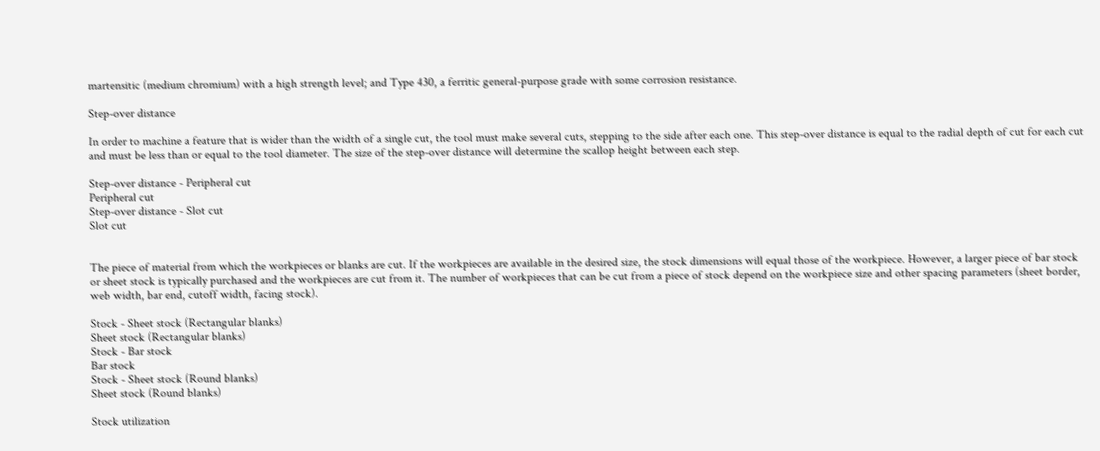martensitic (medium chromium) with a high strength level; and Type 430, a ferritic general-purpose grade with some corrosion resistance.

Step-over distance

In order to machine a feature that is wider than the width of a single cut, the tool must make several cuts, stepping to the side after each one. This step-over distance is equal to the radial depth of cut for each cut and must be less than or equal to the tool diameter. The size of the step-over distance will determine the scallop height between each step.

Step-over distance - Peripheral cut
Peripheral cut
Step-over distance - Slot cut
Slot cut


The piece of material from which the workpieces or blanks are cut. If the workpieces are available in the desired size, the stock dimensions will equal those of the workpiece. However, a larger piece of bar stock or sheet stock is typically purchased and the workpieces are cut from it. The number of workpieces that can be cut from a piece of stock depend on the workpiece size and other spacing parameters (sheet border, web width, bar end, cutoff width, facing stock).

Stock - Sheet stock (Rectangular blanks)
Sheet stock (Rectangular blanks)
Stock - Bar stock
Bar stock
Stock - Sheet stock (Round blanks)
Sheet stock (Round blanks)

Stock utilization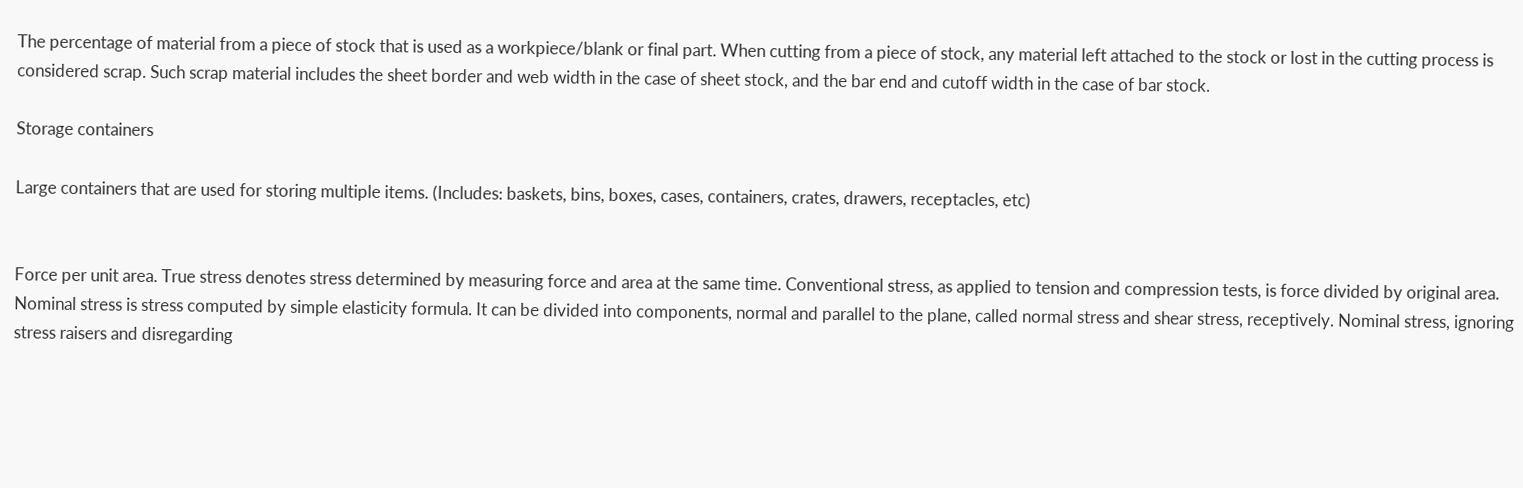The percentage of material from a piece of stock that is used as a workpiece/blank or final part. When cutting from a piece of stock, any material left attached to the stock or lost in the cutting process is considered scrap. Such scrap material includes the sheet border and web width in the case of sheet stock, and the bar end and cutoff width in the case of bar stock.

Storage containers

Large containers that are used for storing multiple items. (Includes: baskets, bins, boxes, cases, containers, crates, drawers, receptacles, etc)


Force per unit area. True stress denotes stress determined by measuring force and area at the same time. Conventional stress, as applied to tension and compression tests, is force divided by original area. Nominal stress is stress computed by simple elasticity formula. It can be divided into components, normal and parallel to the plane, called normal stress and shear stress, receptively. Nominal stress, ignoring stress raisers and disregarding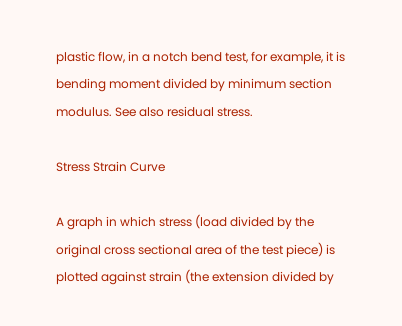plastic flow, in a notch bend test, for example, it is bending moment divided by minimum section modulus. See also residual stress.

Stress Strain Curve

A graph in which stress (load divided by the original cross sectional area of the test piece) is plotted against strain (the extension divided by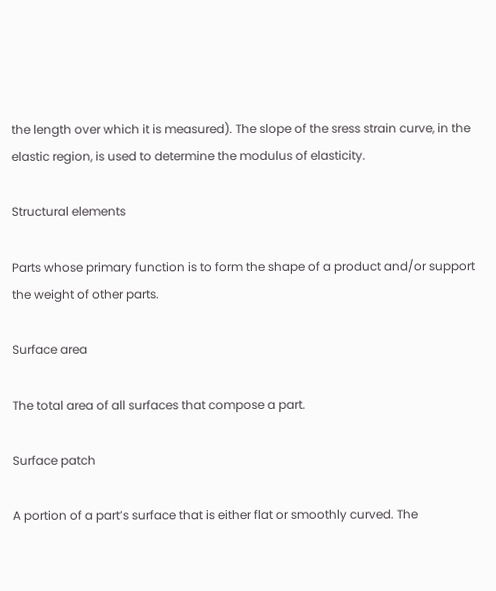the length over which it is measured). The slope of the sress strain curve, in the elastic region, is used to determine the modulus of elasticity.

Structural elements

Parts whose primary function is to form the shape of a product and/or support the weight of other parts.

Surface area

The total area of all surfaces that compose a part.

Surface patch

A portion of a part’s surface that is either flat or smoothly curved. The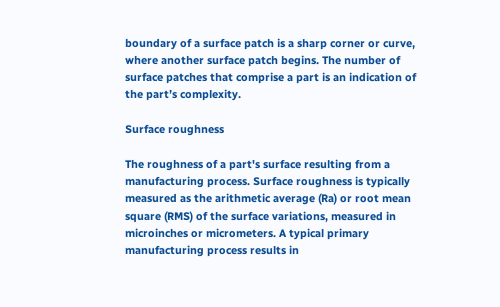boundary of a surface patch is a sharp corner or curve, where another surface patch begins. The number of surface patches that comprise a part is an indication of the part’s complexity.

Surface roughness

The roughness of a part's surface resulting from a manufacturing process. Surface roughness is typically measured as the arithmetic average (Ra) or root mean square (RMS) of the surface variations, measured in microinches or micrometers. A typical primary manufacturing process results in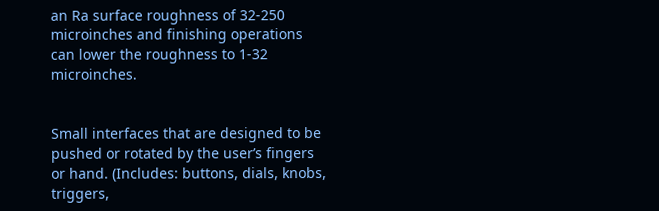an Ra surface roughness of 32-250 microinches and finishing operations can lower the roughness to 1-32 microinches.


Small interfaces that are designed to be pushed or rotated by the user’s fingers or hand. (Includes: buttons, dials, knobs, triggers,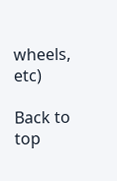wheels, etc)

Back to top